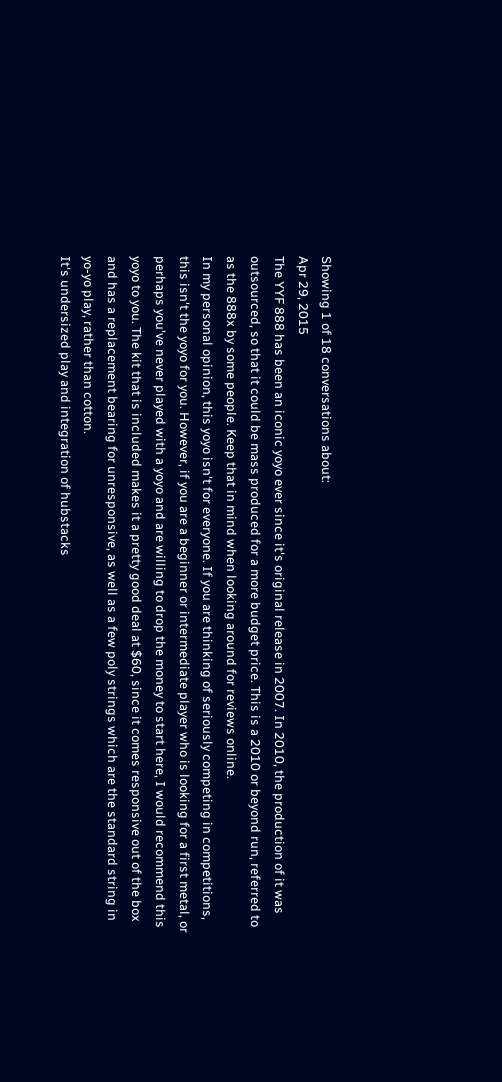Showing 1 of 18 conversations about:
Apr 29, 2015
The YYF 888 has been an iconic yoyo ever since it's original release in 2007. In 2010, the production of it was outsourced, so that it could be mass produced for a more budget price. This is a 2010 or beyond run, referred to as the 888x by some people. Keep that in mind when looking around for reviews online.
In my personal opinion, this yoyo isn't for everyone. If you are thinking of seriously competing in competitions, this isn't the yoyo for you. However, if you are a beginner or intermediate player who is looking for a first metal, or perhaps you've never played with a yoyo and are willing to drop the money to start here, I would recommend this yoyo to you. The kit that is included makes it a pretty good deal at $60, since it comes responsive out of the box and has a replacement bearing for unresponsive, as well as a few poly strings which are the standard string in yo-yo play, rather than cotton.
It's undersized play and integration of hubstacks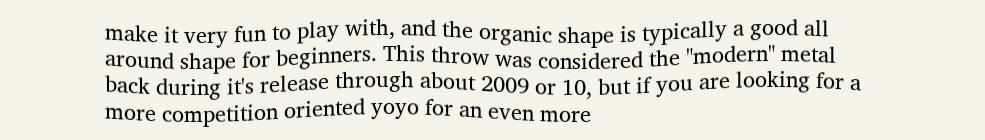make it very fun to play with, and the organic shape is typically a good all around shape for beginners. This throw was considered the "modern" metal back during it's release through about 2009 or 10, but if you are looking for a more competition oriented yoyo for an even more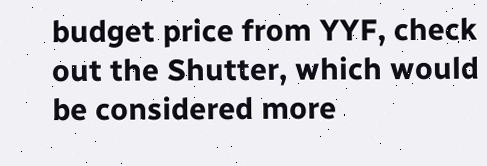budget price from YYF, check out the Shutter, which would be considered more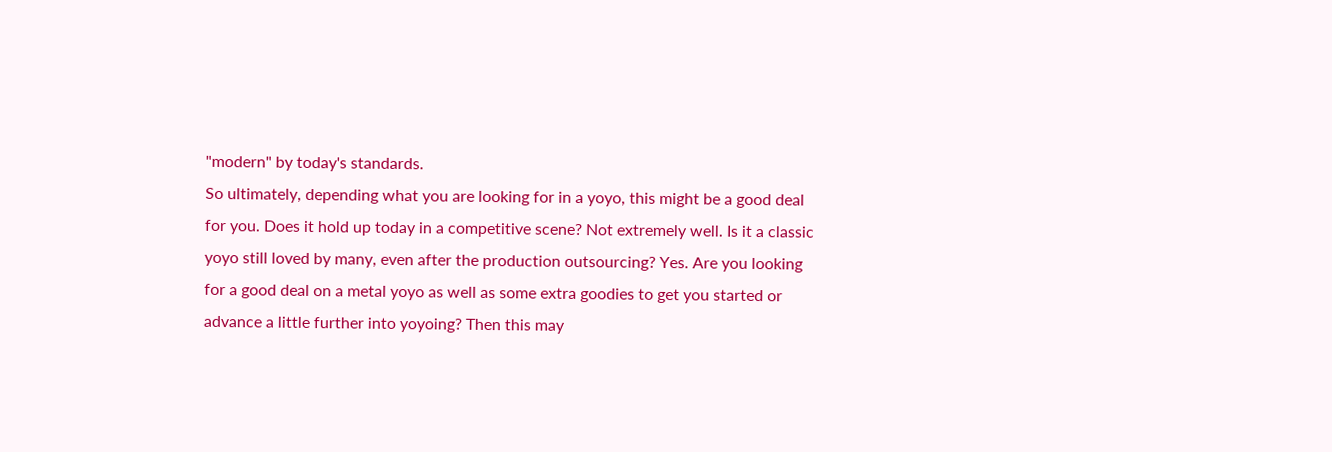"modern" by today's standards.
So ultimately, depending what you are looking for in a yoyo, this might be a good deal for you. Does it hold up today in a competitive scene? Not extremely well. Is it a classic yoyo still loved by many, even after the production outsourcing? Yes. Are you looking for a good deal on a metal yoyo as well as some extra goodies to get you started or advance a little further into yoyoing? Then this may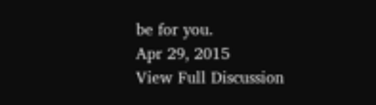be for you.
Apr 29, 2015
View Full Discussion